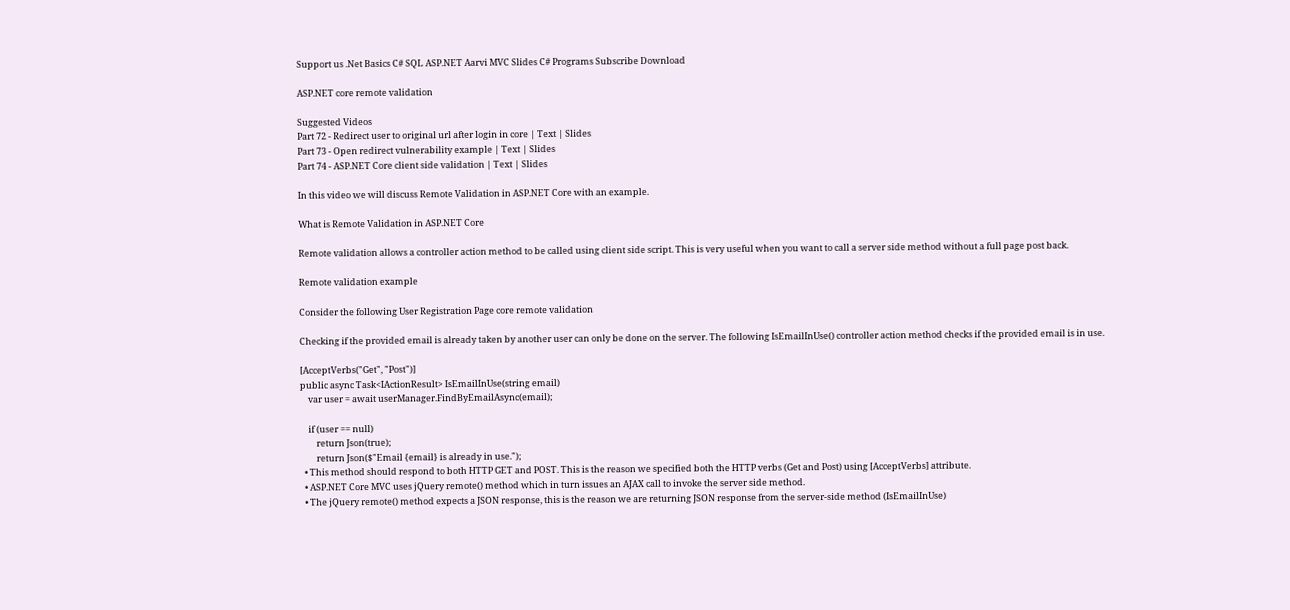Support us .Net Basics C# SQL ASP.NET Aarvi MVC Slides C# Programs Subscribe Download

ASP.NET core remote validation

Suggested Videos
Part 72 - Redirect user to original url after login in core | Text | Slides
Part 73 - Open redirect vulnerability example | Text | Slides
Part 74 - ASP.NET Core client side validation | Text | Slides

In this video we will discuss Remote Validation in ASP.NET Core with an example.

What is Remote Validation in ASP.NET Core

Remote validation allows a controller action method to be called using client side script. This is very useful when you want to call a server side method without a full page post back.

Remote validation example

Consider the following User Registration Page core remote validation

Checking if the provided email is already taken by another user can only be done on the server. The following IsEmailInUse() controller action method checks if the provided email is in use.

[AcceptVerbs("Get", "Post")]
public async Task<IActionResult> IsEmailInUse(string email)
    var user = await userManager.FindByEmailAsync(email);

    if (user == null)
        return Json(true);
        return Json($"Email {email} is already in use.");
  • This method should respond to both HTTP GET and POST. This is the reason we specified both the HTTP verbs (Get and Post) using [AcceptVerbs] attribute.
  • ASP.NET Core MVC uses jQuery remote() method which in turn issues an AJAX call to invoke the server side method.
  • The jQuery remote() method expects a JSON response, this is the reason we are returning JSON response from the server-side method (IsEmailInUse)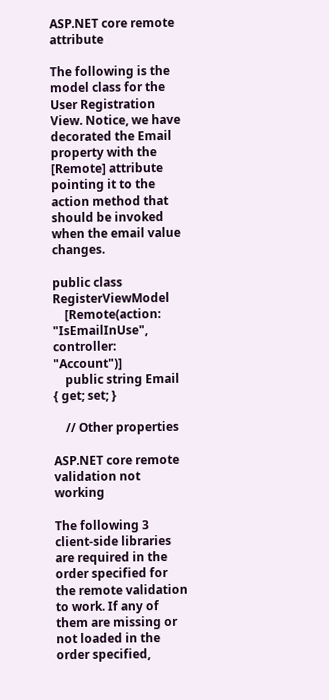ASP.NET core remote attribute

The following is the model class for the User Registration View. Notice, we have decorated the Email property with the [Remote] attribute pointing it to the action method that should be invoked when the email value changes.

public class RegisterViewModel
    [Remote(action: "IsEmailInUse", controller: "Account")]
    public string Email { get; set; }

    // Other properties

ASP.NET core remote validation not working

The following 3 client-side libraries are required in the order specified for the remote validation to work. If any of them are missing or not loaded in the order specified,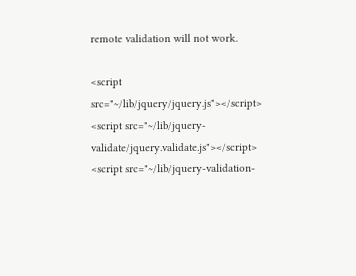remote validation will not work.

<script src="~/lib/jquery/jquery.js"></script>
<script src="~/lib/jquery-validate/jquery.validate.js"></script>
<script src="~/lib/jquery-validation-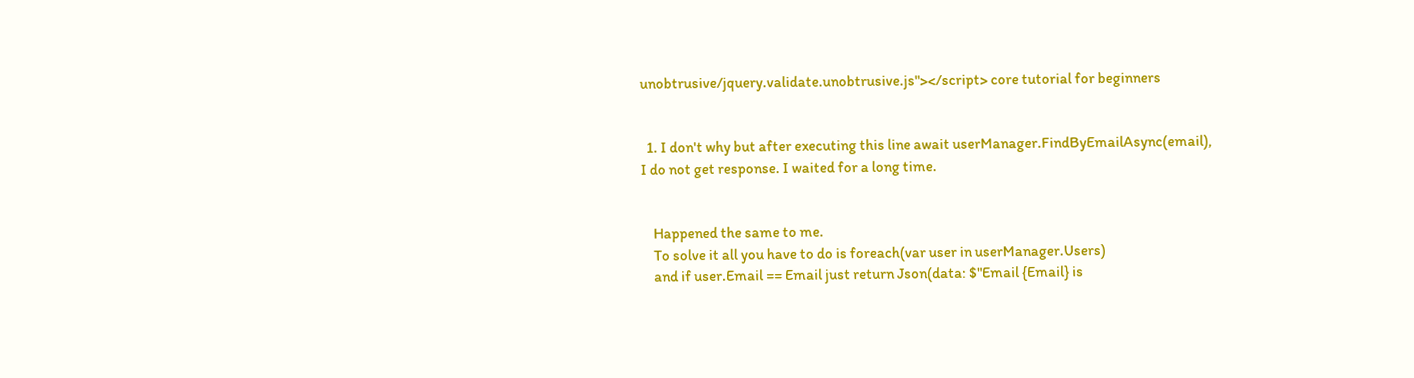unobtrusive/jquery.validate.unobtrusive.js"></script> core tutorial for beginners


  1. I don't why but after executing this line await userManager.FindByEmailAsync(email), I do not get response. I waited for a long time.


    Happened the same to me.
    To solve it all you have to do is foreach(var user in userManager.Users)
    and if user.Email == Email just return Json(data: $"Email {Email} is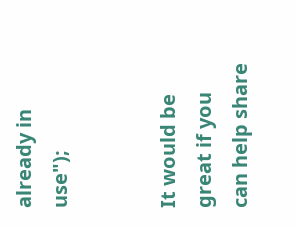already in use");


It would be great if you can help share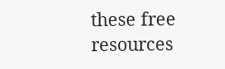these free resources